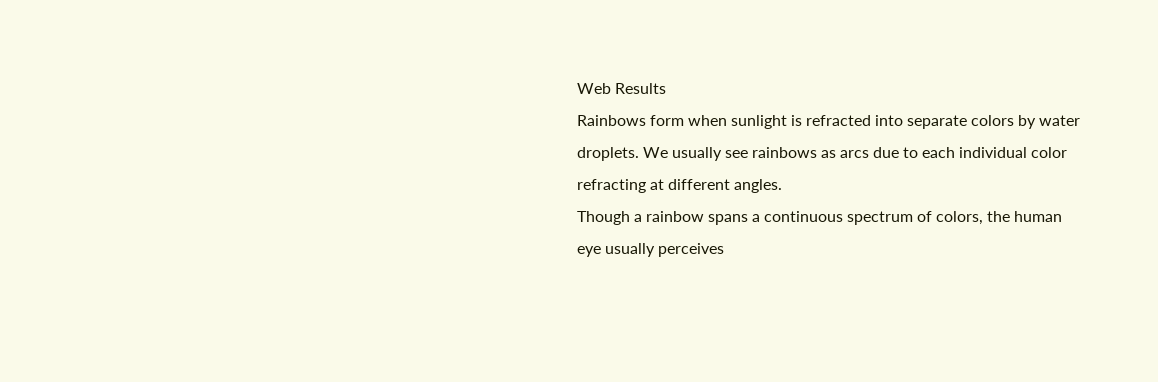Web Results
Rainbows form when sunlight is refracted into separate colors by water droplets. We usually see rainbows as arcs due to each individual color refracting at different angles.
Though a rainbow spans a continuous spectrum of colors, the human eye usually perceives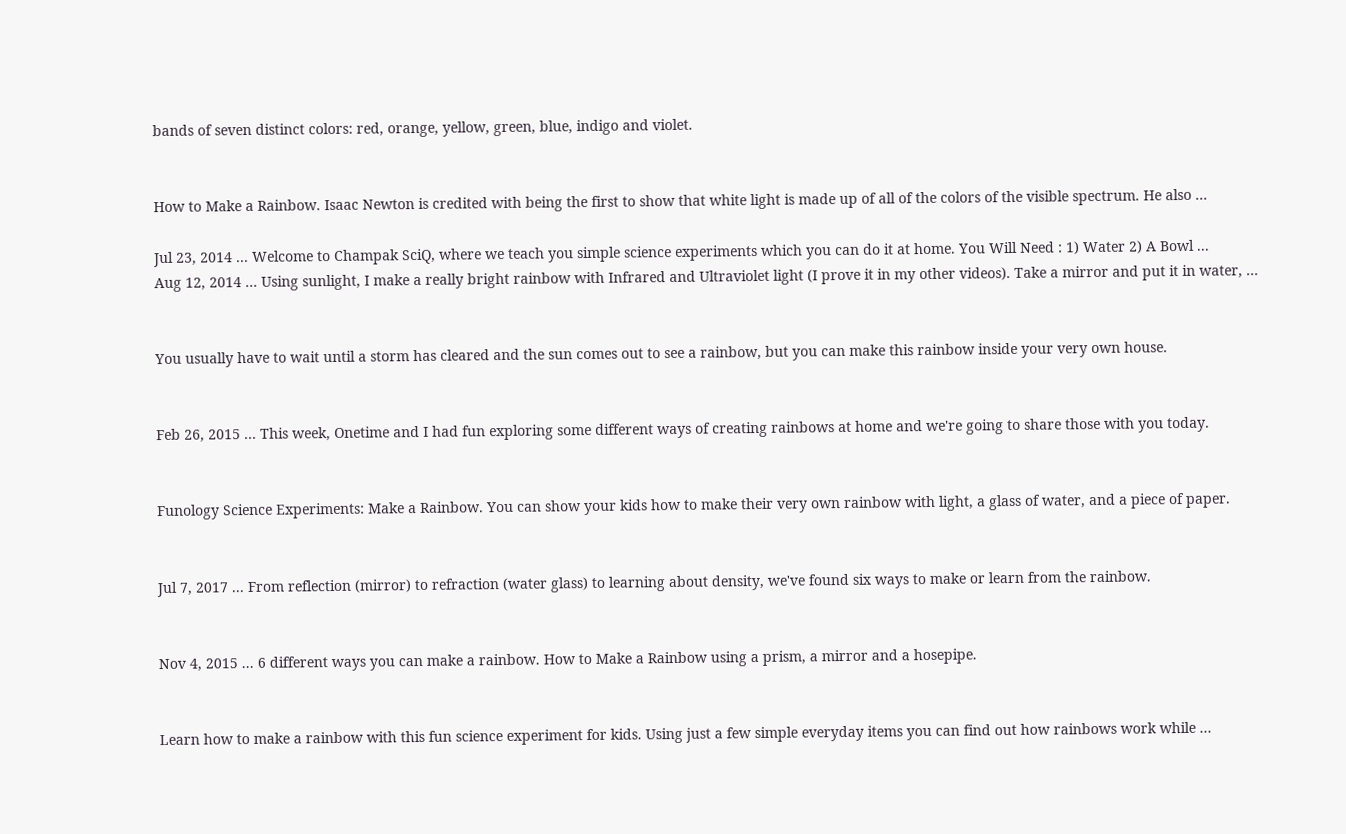bands of seven distinct colors: red, orange, yellow, green, blue, indigo and violet.


How to Make a Rainbow. Isaac Newton is credited with being the first to show that white light is made up of all of the colors of the visible spectrum. He also ...

Jul 23, 2014 ... Welcome to Champak SciQ, where we teach you simple science experiments which you can do it at home. You Will Need : 1) Water 2) A Bowl ...
Aug 12, 2014 ... Using sunlight, I make a really bright rainbow with Infrared and Ultraviolet light (I prove it in my other videos). Take a mirror and put it in water, ...


You usually have to wait until a storm has cleared and the sun comes out to see a rainbow, but you can make this rainbow inside your very own house.


Feb 26, 2015 ... This week, Onetime and I had fun exploring some different ways of creating rainbows at home and we're going to share those with you today.


Funology Science Experiments: Make a Rainbow. You can show your kids how to make their very own rainbow with light, a glass of water, and a piece of paper.


Jul 7, 2017 ... From reflection (mirror) to refraction (water glass) to learning about density, we've found six ways to make or learn from the rainbow.


Nov 4, 2015 ... 6 different ways you can make a rainbow. How to Make a Rainbow using a prism, a mirror and a hosepipe.


Learn how to make a rainbow with this fun science experiment for kids. Using just a few simple everyday items you can find out how rainbows work while ...